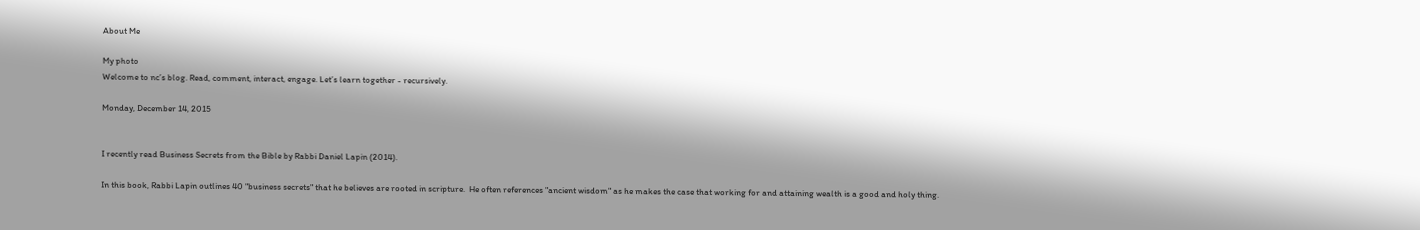About Me

My photo
Welcome to nc’s blog. Read, comment, interact, engage. Let’s learn together - recursively.

Monday, December 14, 2015


I recently read Business Secrets from the Bible by Rabbi Daniel Lapin (2014).

In this book, Rabbi Lapin outlines 40 "business secrets" that he believes are rooted in scripture.  He often references "ancient wisdom" as he makes the case that working for and attaining wealth is a good and holy thing.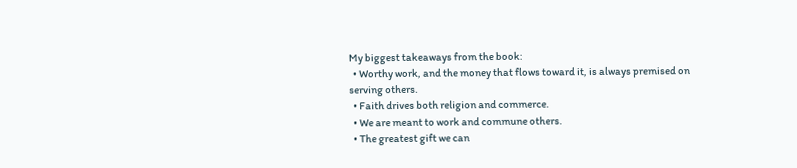My biggest takeaways from the book:
  • Worthy work, and the money that flows toward it, is always premised on serving others.
  • Faith drives both religion and commerce.
  • We are meant to work and commune others.
  • The greatest gift we can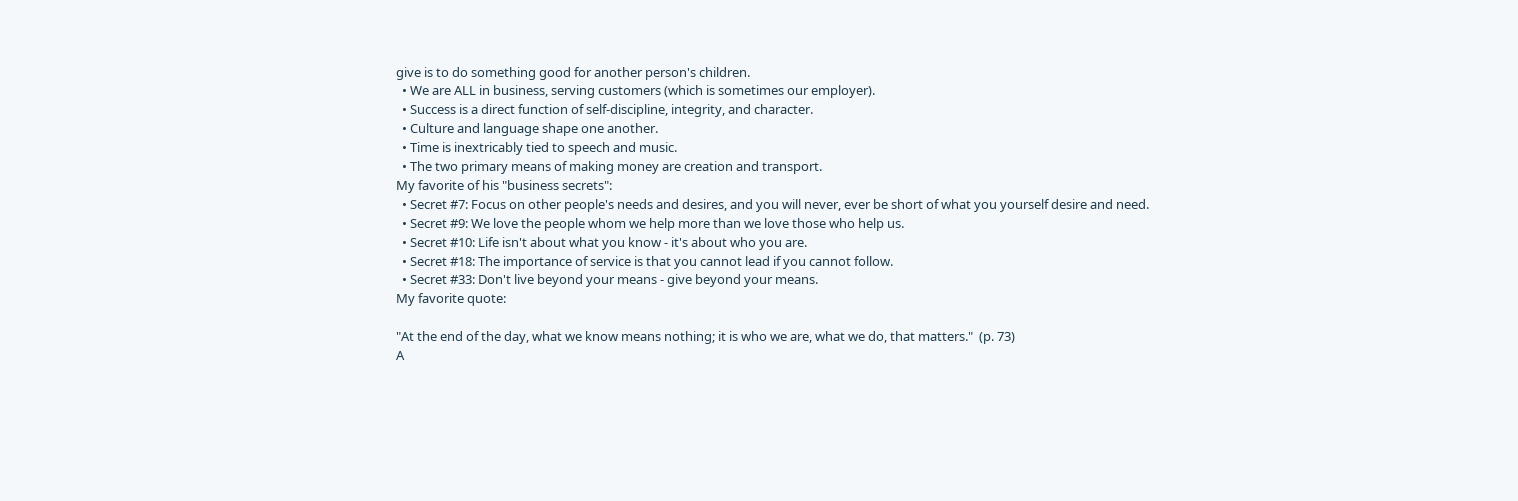give is to do something good for another person's children.
  • We are ALL in business, serving customers (which is sometimes our employer).
  • Success is a direct function of self-discipline, integrity, and character.
  • Culture and language shape one another.
  • Time is inextricably tied to speech and music.
  • The two primary means of making money are creation and transport.
My favorite of his "business secrets":
  • Secret #7: Focus on other people's needs and desires, and you will never, ever be short of what you yourself desire and need.
  • Secret #9: We love the people whom we help more than we love those who help us.
  • Secret #10: Life isn't about what you know - it's about who you are.
  • Secret #18: The importance of service is that you cannot lead if you cannot follow.
  • Secret #33: Don't live beyond your means - give beyond your means.
My favorite quote:

"At the end of the day, what we know means nothing; it is who we are, what we do, that matters."  (p. 73)
A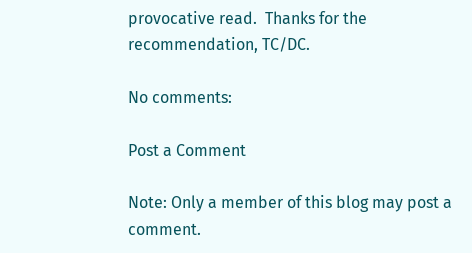provocative read.  Thanks for the recommendation, TC/DC.

No comments:

Post a Comment

Note: Only a member of this blog may post a comment.